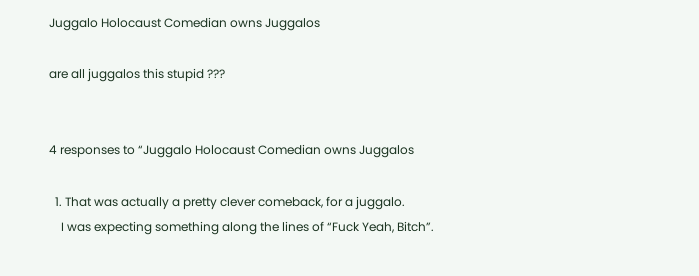Juggalo Holocaust Comedian owns Juggalos

are all juggalos this stupid ???


4 responses to “Juggalo Holocaust Comedian owns Juggalos

  1. That was actually a pretty clever comeback, for a juggalo.
    I was expecting something along the lines of “Fuck Yeah, Bitch”.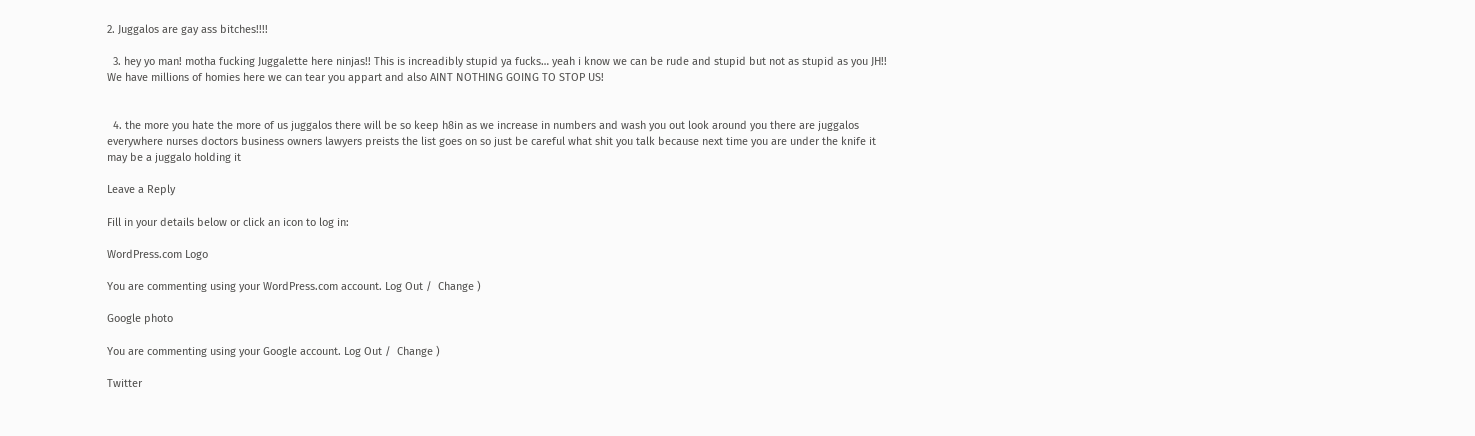2. Juggalos are gay ass bitches!!!!

  3. hey yo man! motha fucking Juggalette here ninjas!! This is increadibly stupid ya fucks… yeah i know we can be rude and stupid but not as stupid as you JH!! We have millions of homies here we can tear you appart and also AINT NOTHING GOING TO STOP US!


  4. the more you hate the more of us juggalos there will be so keep h8in as we increase in numbers and wash you out look around you there are juggalos everywhere nurses doctors business owners lawyers preists the list goes on so just be careful what shit you talk because next time you are under the knife it may be a juggalo holding it

Leave a Reply

Fill in your details below or click an icon to log in:

WordPress.com Logo

You are commenting using your WordPress.com account. Log Out /  Change )

Google photo

You are commenting using your Google account. Log Out /  Change )

Twitter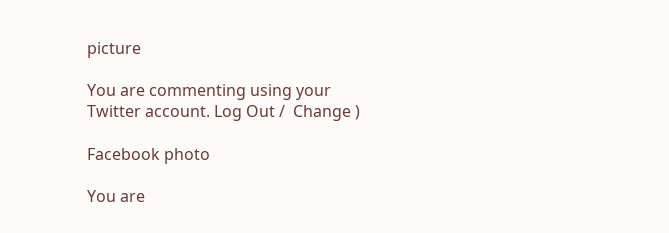picture

You are commenting using your Twitter account. Log Out /  Change )

Facebook photo

You are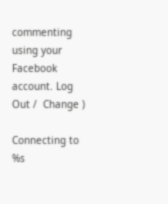commenting using your Facebook account. Log Out /  Change )

Connecting to %s